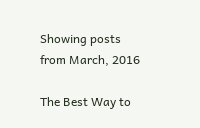Showing posts from March, 2016

The Best Way to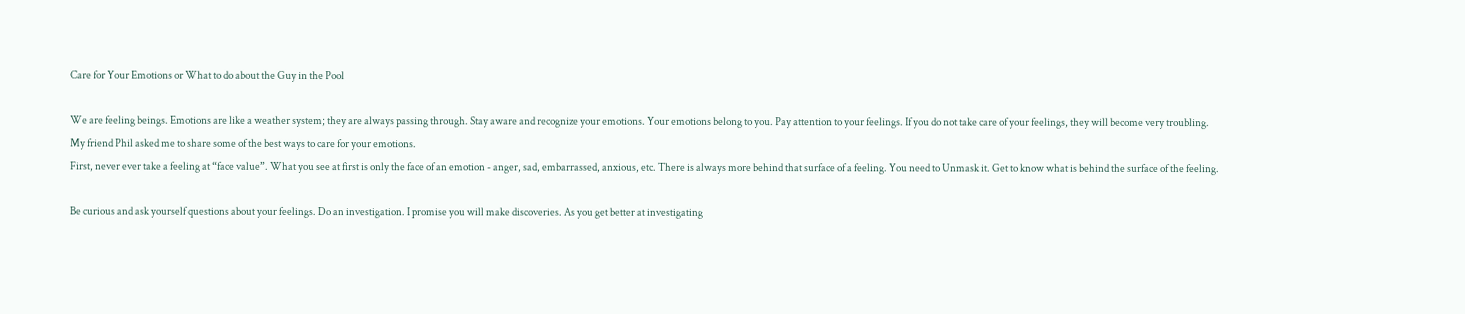Care for Your Emotions or What to do about the Guy in the Pool

We are feeling beings. Emotions are like a weather system; they are always passing through. Stay aware and recognize your emotions. Your emotions belong to you. Pay attention to your feelings. If you do not take care of your feelings, they will become very troubling.
My friend Phil asked me to share some of the best ways to care for your emotions.
First, never ever take a feeling at “face value”. What you see at first is only the face of an emotion - anger, sad, embarrassed, anxious, etc. There is always more behind that surface of a feeling. You need to Unmask it. Get to know what is behind the surface of the feeling.

Be curious and ask yourself questions about your feelings. Do an investigation. I promise you will make discoveries. As you get better at investigating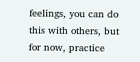feelings, you can do this with others, but for now, practice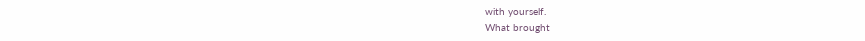with yourself.
What brought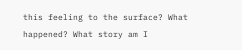this feeling to the surface? What happened? What story am I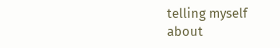telling myself about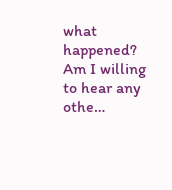what happened? Am I willing to hear any othe…